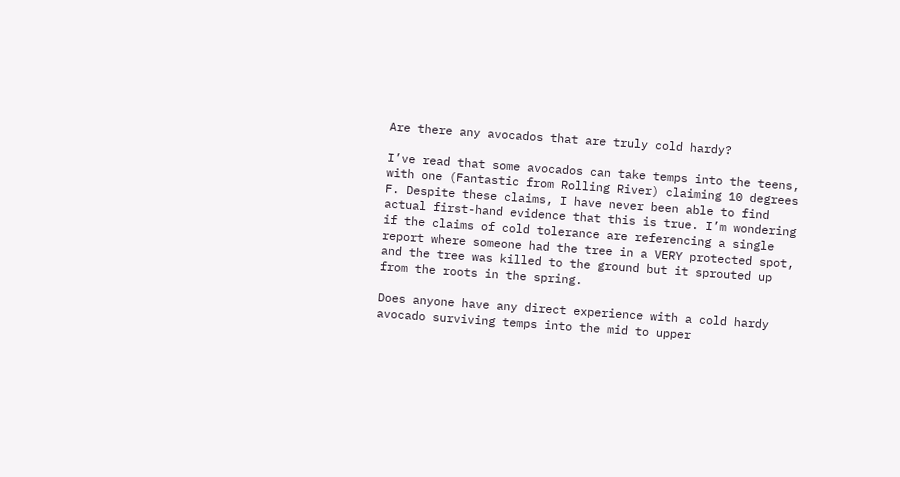Are there any avocados that are truly cold hardy?

I’ve read that some avocados can take temps into the teens, with one (Fantastic from Rolling River) claiming 10 degrees F. Despite these claims, I have never been able to find actual first-hand evidence that this is true. I’m wondering if the claims of cold tolerance are referencing a single report where someone had the tree in a VERY protected spot, and the tree was killed to the ground but it sprouted up from the roots in the spring.

Does anyone have any direct experience with a cold hardy avocado surviving temps into the mid to upper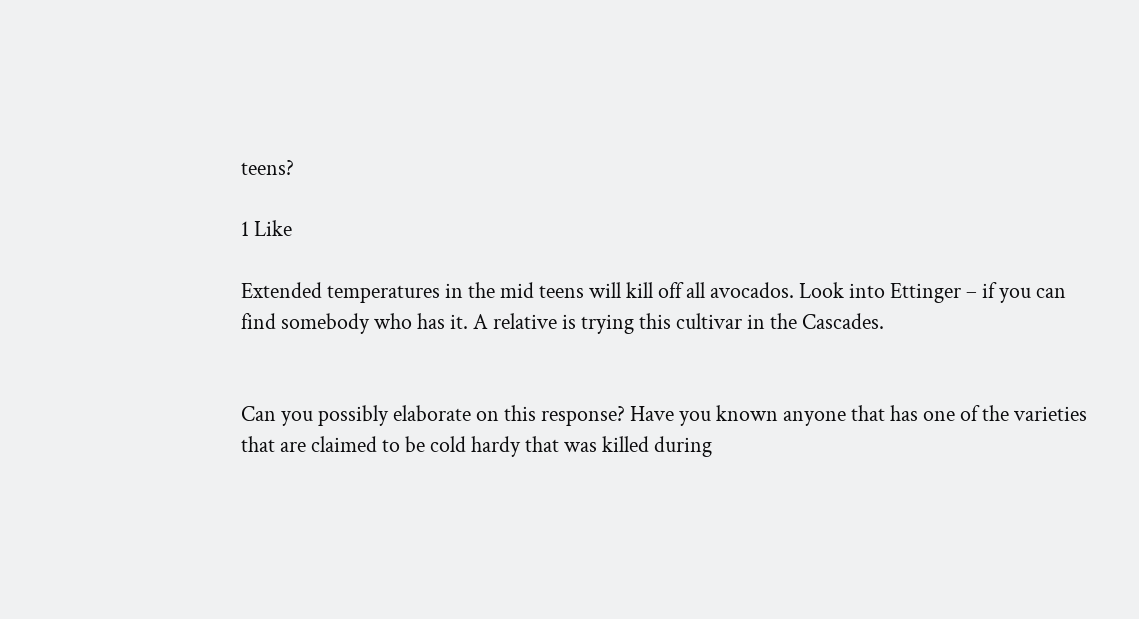teens?

1 Like

Extended temperatures in the mid teens will kill off all avocados. Look into Ettinger – if you can find somebody who has it. A relative is trying this cultivar in the Cascades.


Can you possibly elaborate on this response? Have you known anyone that has one of the varieties that are claimed to be cold hardy that was killed during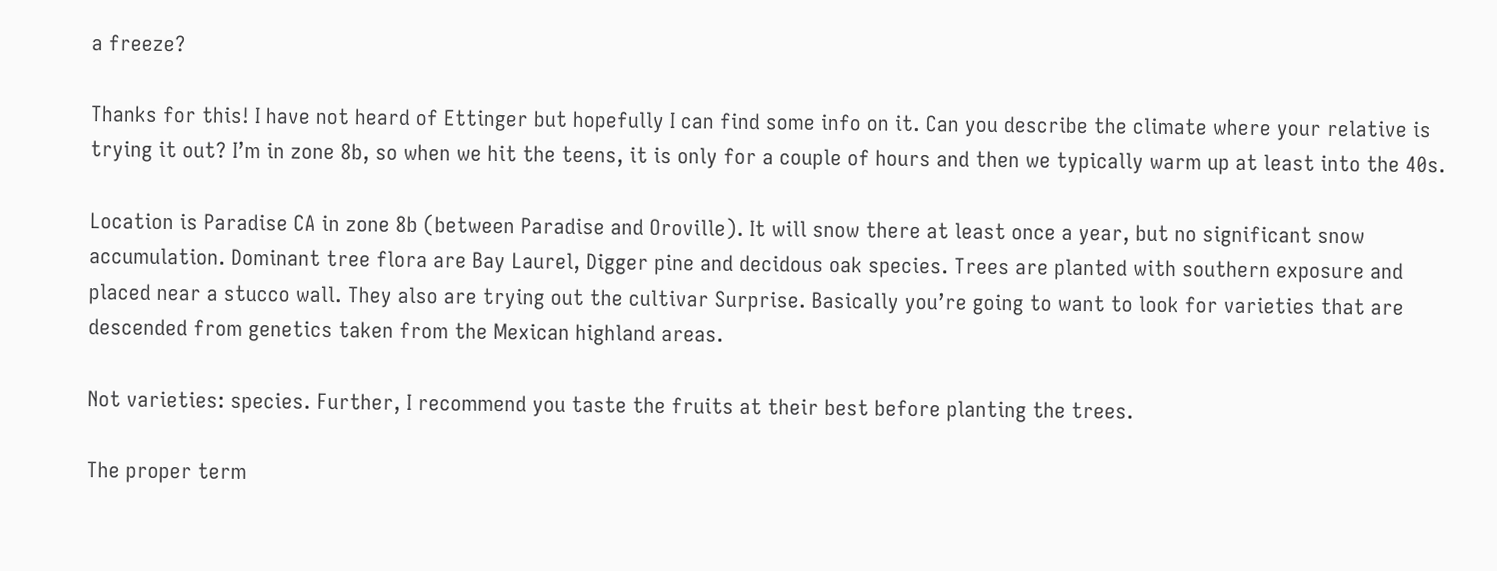a freeze?

Thanks for this! I have not heard of Ettinger but hopefully I can find some info on it. Can you describe the climate where your relative is trying it out? I’m in zone 8b, so when we hit the teens, it is only for a couple of hours and then we typically warm up at least into the 40s.

Location is Paradise CA in zone 8b (between Paradise and Oroville). It will snow there at least once a year, but no significant snow accumulation. Dominant tree flora are Bay Laurel, Digger pine and decidous oak species. Trees are planted with southern exposure and placed near a stucco wall. They also are trying out the cultivar Surprise. Basically you’re going to want to look for varieties that are descended from genetics taken from the Mexican highland areas.

Not varieties: species. Further, I recommend you taste the fruits at their best before planting the trees.

The proper term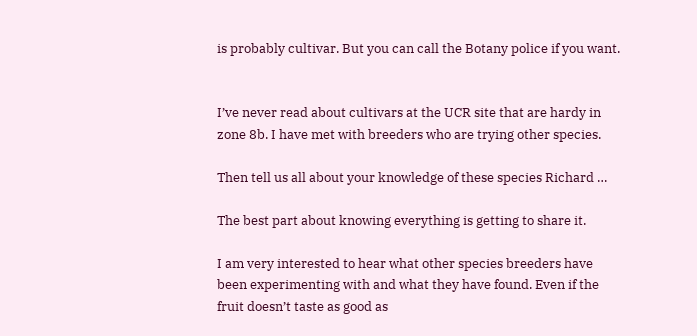is probably cultivar. But you can call the Botany police if you want.


I’ve never read about cultivars at the UCR site that are hardy in zone 8b. I have met with breeders who are trying other species.

Then tell us all about your knowledge of these species Richard …

The best part about knowing everything is getting to share it.

I am very interested to hear what other species breeders have been experimenting with and what they have found. Even if the fruit doesn’t taste as good as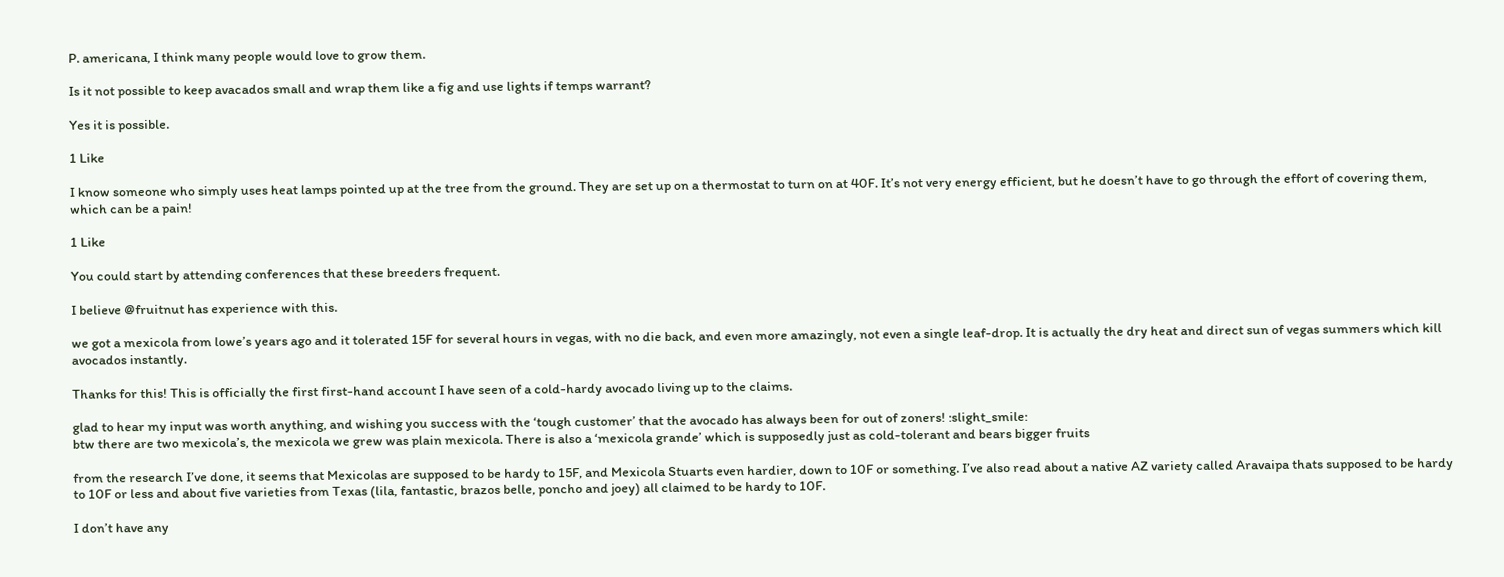P. americana, I think many people would love to grow them.

Is it not possible to keep avacados small and wrap them like a fig and use lights if temps warrant?

Yes it is possible.

1 Like

I know someone who simply uses heat lamps pointed up at the tree from the ground. They are set up on a thermostat to turn on at 40F. It’s not very energy efficient, but he doesn’t have to go through the effort of covering them, which can be a pain!

1 Like

You could start by attending conferences that these breeders frequent.

I believe @fruitnut has experience with this.

we got a mexicola from lowe’s years ago and it tolerated 15F for several hours in vegas, with no die back, and even more amazingly, not even a single leaf-drop. It is actually the dry heat and direct sun of vegas summers which kill avocados instantly.

Thanks for this! This is officially the first first-hand account I have seen of a cold-hardy avocado living up to the claims.

glad to hear my input was worth anything, and wishing you success with the ‘tough customer’ that the avocado has always been for out of zoners! :slight_smile:
btw there are two mexicola’s, the mexicola we grew was plain mexicola. There is also a ‘mexicola grande’ which is supposedly just as cold-tolerant and bears bigger fruits

from the research I’ve done, it seems that Mexicolas are supposed to be hardy to 15F, and Mexicola Stuarts even hardier, down to 10F or something. I’ve also read about a native AZ variety called Aravaipa thats supposed to be hardy to 10F or less and about five varieties from Texas (lila, fantastic, brazos belle, poncho and joey) all claimed to be hardy to 10F.

I don’t have any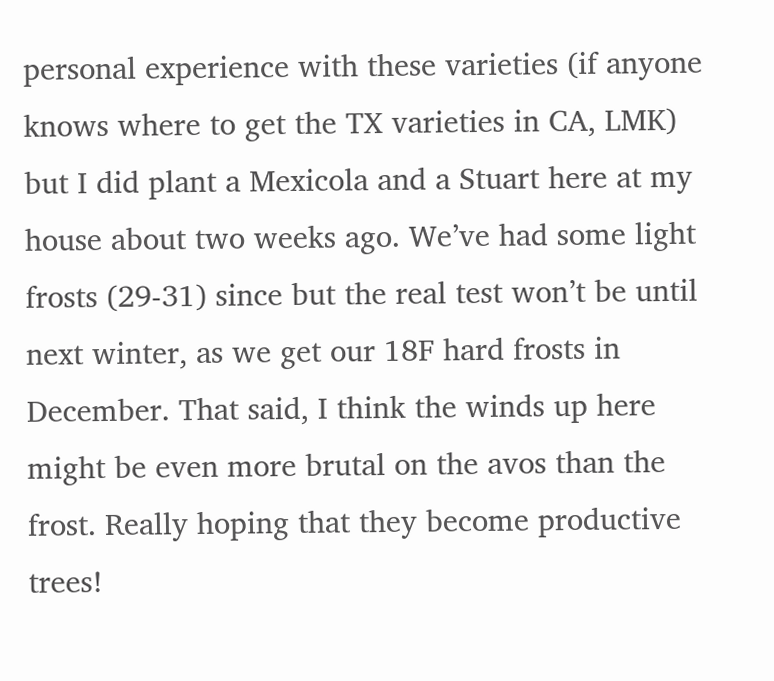personal experience with these varieties (if anyone knows where to get the TX varieties in CA, LMK) but I did plant a Mexicola and a Stuart here at my house about two weeks ago. We’ve had some light frosts (29-31) since but the real test won’t be until next winter, as we get our 18F hard frosts in December. That said, I think the winds up here might be even more brutal on the avos than the frost. Really hoping that they become productive trees!